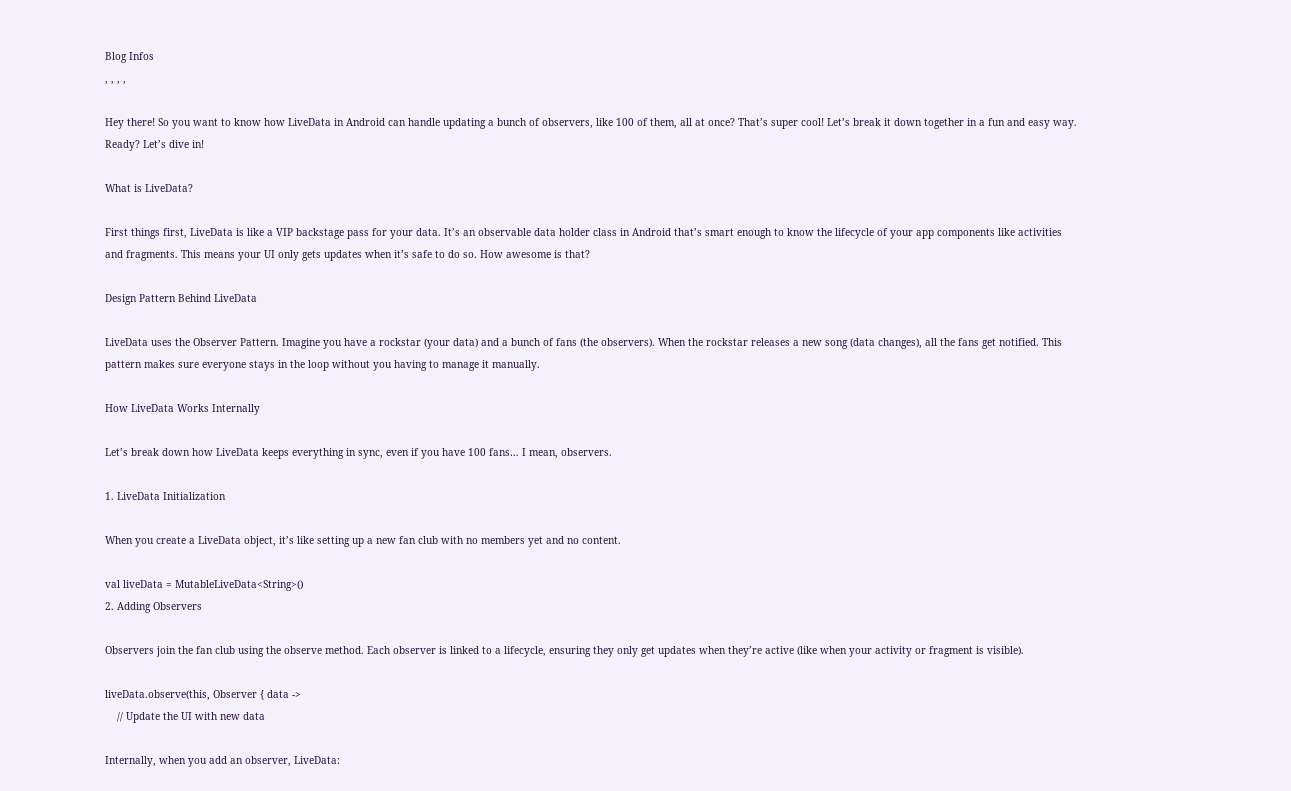Blog Infos
, , , ,

Hey there! So you want to know how LiveData in Android can handle updating a bunch of observers, like 100 of them, all at once? That’s super cool! Let’s break it down together in a fun and easy way. Ready? Let’s dive in!

What is LiveData?

First things first, LiveData is like a VIP backstage pass for your data. It’s an observable data holder class in Android that’s smart enough to know the lifecycle of your app components like activities and fragments. This means your UI only gets updates when it’s safe to do so. How awesome is that?

Design Pattern Behind LiveData

LiveData uses the Observer Pattern. Imagine you have a rockstar (your data) and a bunch of fans (the observers). When the rockstar releases a new song (data changes), all the fans get notified. This pattern makes sure everyone stays in the loop without you having to manage it manually.

How LiveData Works Internally

Let’s break down how LiveData keeps everything in sync, even if you have 100 fans… I mean, observers.

1. LiveData Initialization

When you create a LiveData object, it’s like setting up a new fan club with no members yet and no content.

val liveData = MutableLiveData<String>()
2. Adding Observers

Observers join the fan club using the observe method. Each observer is linked to a lifecycle, ensuring they only get updates when they’re active (like when your activity or fragment is visible).

liveData.observe(this, Observer { data ->
    // Update the UI with new data

Internally, when you add an observer, LiveData: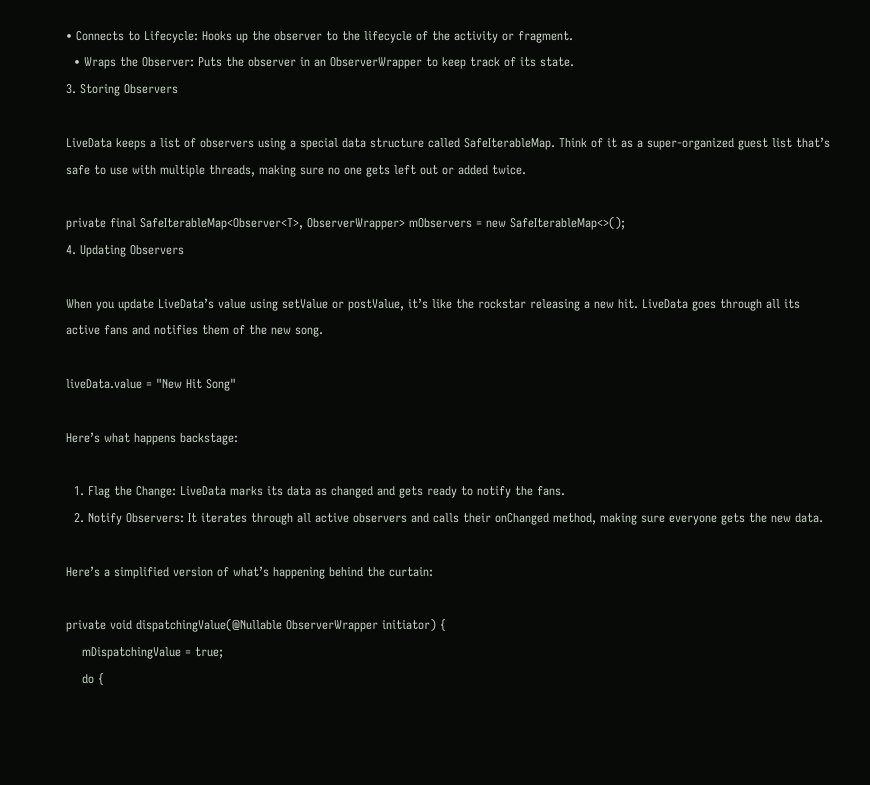• Connects to Lifecycle: Hooks up the observer to the lifecycle of the activity or fragment.
  • Wraps the Observer: Puts the observer in an ObserverWrapper to keep track of its state.
3. Storing Observers

LiveData keeps a list of observers using a special data structure called SafeIterableMap. Think of it as a super-organized guest list that’s safe to use with multiple threads, making sure no one gets left out or added twice.

private final SafeIterableMap<Observer<T>, ObserverWrapper> mObservers = new SafeIterableMap<>();
4. Updating Observers

When you update LiveData’s value using setValue or postValue, it’s like the rockstar releasing a new hit. LiveData goes through all its active fans and notifies them of the new song.

liveData.value = "New Hit Song"

Here’s what happens backstage:

  1. Flag the Change: LiveData marks its data as changed and gets ready to notify the fans.
  2. Notify Observers: It iterates through all active observers and calls their onChanged method, making sure everyone gets the new data.

Here’s a simplified version of what’s happening behind the curtain:

private void dispatchingValue(@Nullable ObserverWrapper initiator) {
    mDispatchingValue = true;
    do {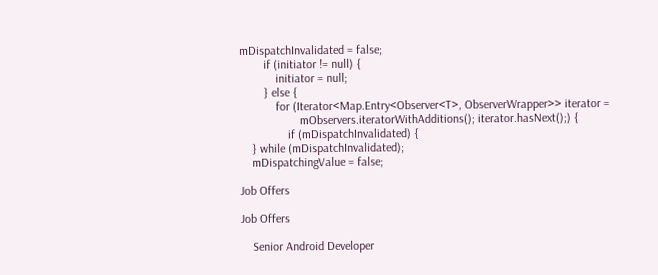mDispatchInvalidated = false;
        if (initiator != null) {
            initiator = null;
        } else {
            for (Iterator<Map.Entry<Observer<T>, ObserverWrapper>> iterator =
                    mObservers.iteratorWithAdditions(); iterator.hasNext();) {
                if (mDispatchInvalidated) {
    } while (mDispatchInvalidated);
    mDispatchingValue = false;

Job Offers

Job Offers

    Senior Android Developer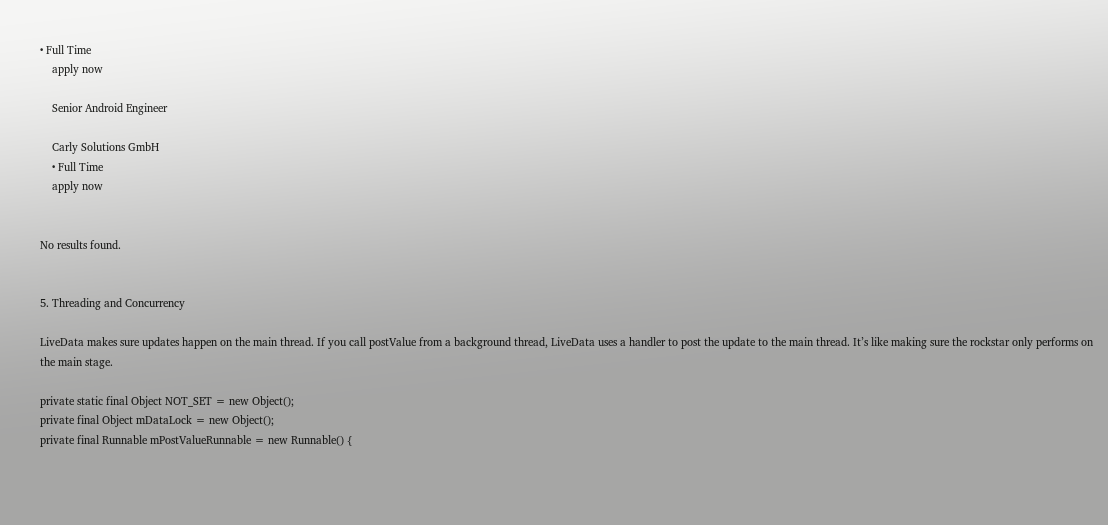• Full Time
    apply now

    Senior Android Engineer

    Carly Solutions GmbH
    • Full Time
    apply now


No results found.


5. Threading and Concurrency

LiveData makes sure updates happen on the main thread. If you call postValue from a background thread, LiveData uses a handler to post the update to the main thread. It’s like making sure the rockstar only performs on the main stage.

private static final Object NOT_SET = new Object();
private final Object mDataLock = new Object();
private final Runnable mPostValueRunnable = new Runnable() {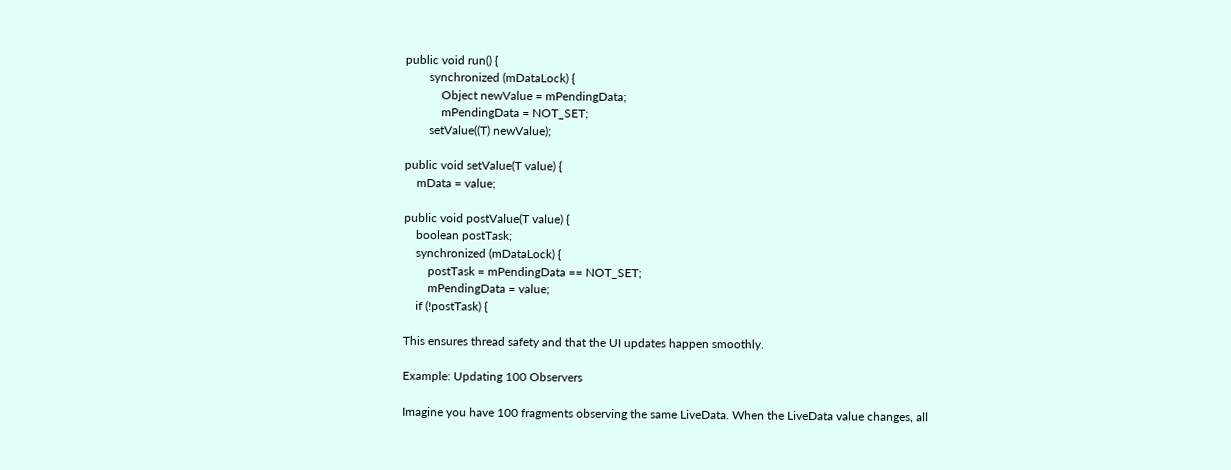public void run() {
        synchronized (mDataLock) {
            Object newValue = mPendingData;
            mPendingData = NOT_SET;
        setValue((T) newValue);

public void setValue(T value) {
    mData = value;

public void postValue(T value) {
    boolean postTask;
    synchronized (mDataLock) {
        postTask = mPendingData == NOT_SET;
        mPendingData = value;
    if (!postTask) {

This ensures thread safety and that the UI updates happen smoothly.

Example: Updating 100 Observers

Imagine you have 100 fragments observing the same LiveData. When the LiveData value changes, all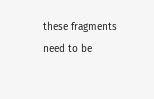these fragments need to be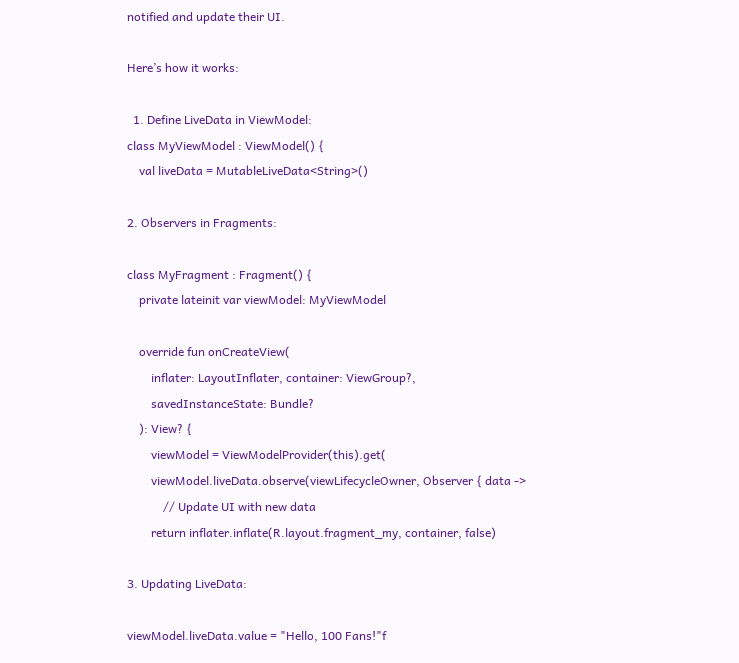notified and update their UI.

Here’s how it works:

  1. Define LiveData in ViewModel:
class MyViewModel : ViewModel() {
    val liveData = MutableLiveData<String>()

2. Observers in Fragments:

class MyFragment : Fragment() {
    private lateinit var viewModel: MyViewModel

    override fun onCreateView(
        inflater: LayoutInflater, container: ViewGroup?,
        savedInstanceState: Bundle?
    ): View? {
        viewModel = ViewModelProvider(this).get(
        viewModel.liveData.observe(viewLifecycleOwner, Observer { data ->
            // Update UI with new data
        return inflater.inflate(R.layout.fragment_my, container, false)

3. Updating LiveData:

viewModel.liveData.value = "Hello, 100 Fans!"f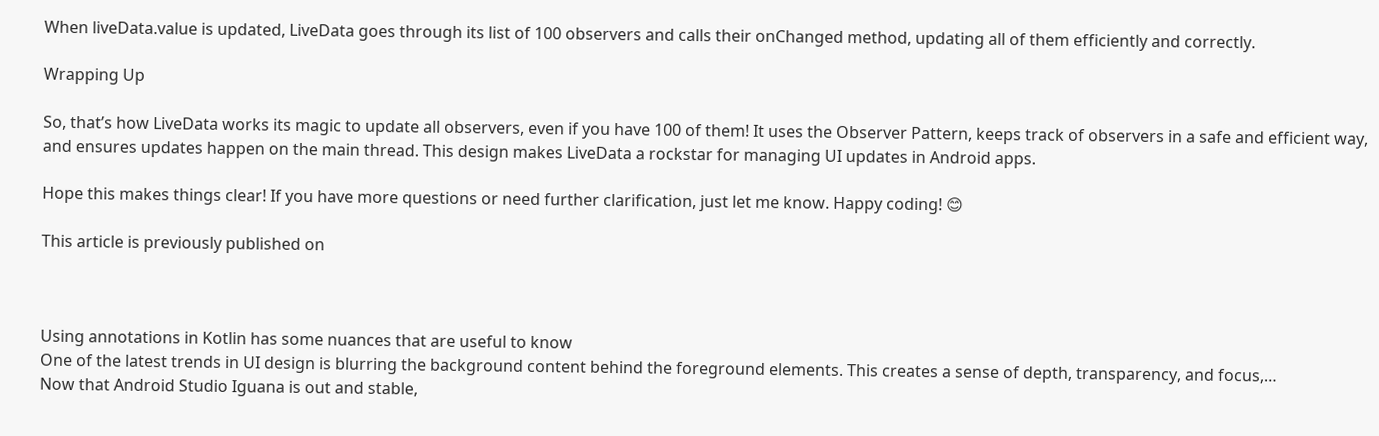When liveData.value is updated, LiveData goes through its list of 100 observers and calls their onChanged method, updating all of them efficiently and correctly.

Wrapping Up

So, that’s how LiveData works its magic to update all observers, even if you have 100 of them! It uses the Observer Pattern, keeps track of observers in a safe and efficient way, and ensures updates happen on the main thread. This design makes LiveData a rockstar for managing UI updates in Android apps.

Hope this makes things clear! If you have more questions or need further clarification, just let me know. Happy coding! 😊

This article is previously published on



Using annotations in Kotlin has some nuances that are useful to know
One of the latest trends in UI design is blurring the background content behind the foreground elements. This creates a sense of depth, transparency, and focus,…
Now that Android Studio Iguana is out and stable,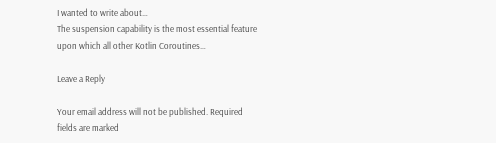I wanted to write about…
The suspension capability is the most essential feature upon which all other Kotlin Coroutines…

Leave a Reply

Your email address will not be published. Required fields are marked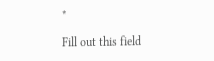*

Fill out this field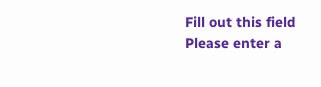Fill out this field
Please enter a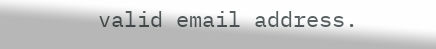valid email address.